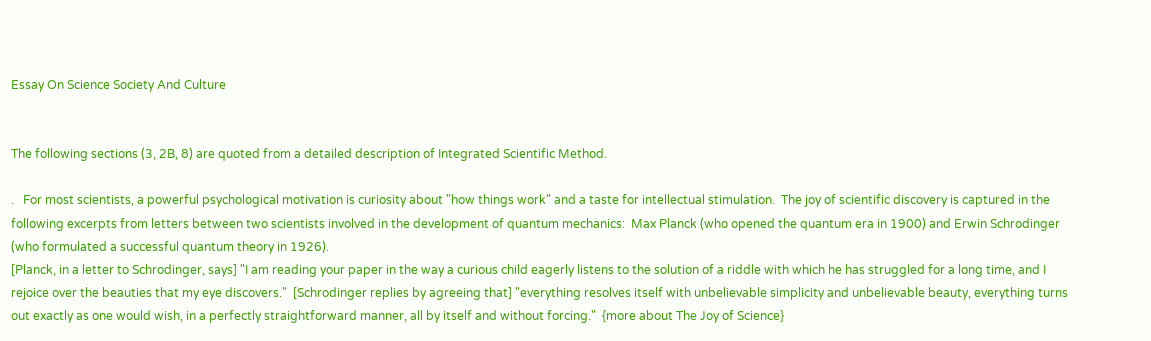Essay On Science Society And Culture


The following sections (3, 2B, 8) are quoted from a detailed description of Integrated Scientific Method.

.   For most scientists, a powerful psychological motivation is curiosity about "how things work" and a taste for intellectual stimulation.  The joy of scientific discovery is captured in the following excerpts from letters between two scientists involved in the development of quantum mechanics:  Max Planck (who opened the quantum era in 1900) and Erwin Schrodinger (who formulated a successful quantum theory in 1926).
[Planck, in a letter to Schrodinger, says] "I am reading your paper in the way a curious child eagerly listens to the solution of a riddle with which he has struggled for a long time, and I rejoice over the beauties that my eye discovers."  [Schrodinger replies by agreeing that] "everything resolves itself with unbelievable simplicity and unbelievable beauty, everything turns out exactly as one would wish, in a perfectly straightforward manner, all by itself and without forcing."  {more about The Joy of Science}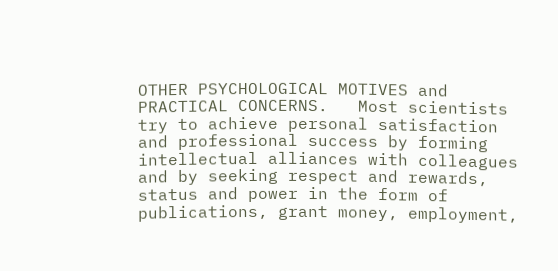OTHER PSYCHOLOGICAL MOTIVES and PRACTICAL CONCERNS.   Most scientists try to achieve personal satisfaction and professional success by forming intellectual alliances with colleagues and by seeking respect and rewards, status and power in the form of publications, grant money, employment,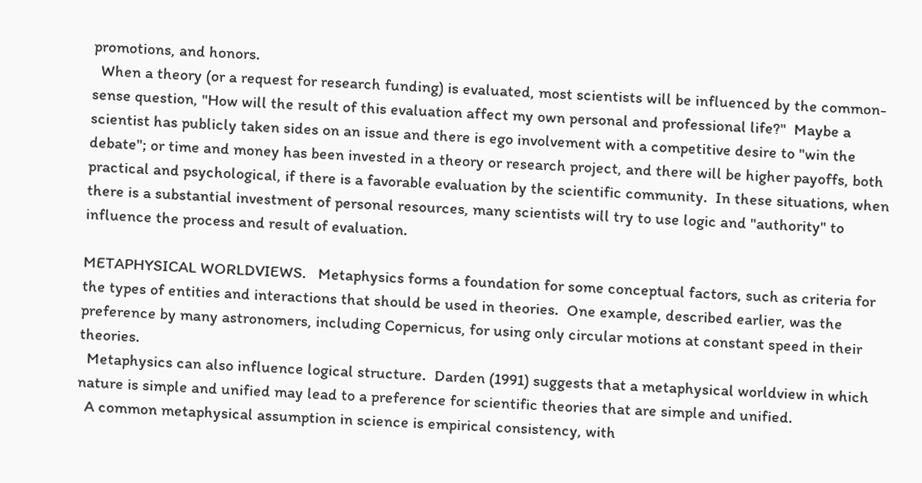promotions, and honors.
  When a theory (or a request for research funding) is evaluated, most scientists will be influenced by the common-sense question, "How will the result of this evaluation affect my own personal and professional life?"  Maybe a scientist has publicly taken sides on an issue and there is ego involvement with a competitive desire to "win the debate"; or time and money has been invested in a theory or research project, and there will be higher payoffs, both practical and psychological, if there is a favorable evaluation by the scientific community.  In these situations, when there is a substantial investment of personal resources, many scientists will try to use logic and "authority" to influence the process and result of evaluation.

METAPHYSICAL WORLDVIEWS.   Metaphysics forms a foundation for some conceptual factors, such as criteria for the types of entities and interactions that should be used in theories.  One example, described earlier, was the preference by many astronomers, including Copernicus, for using only circular motions at constant speed in their theories.
  Metaphysics can also influence logical structure.  Darden (1991) suggests that a metaphysical worldview in which nature is simple and unified may lead to a preference for scientific theories that are simple and unified.
  A common metaphysical assumption in science is empirical consistency, with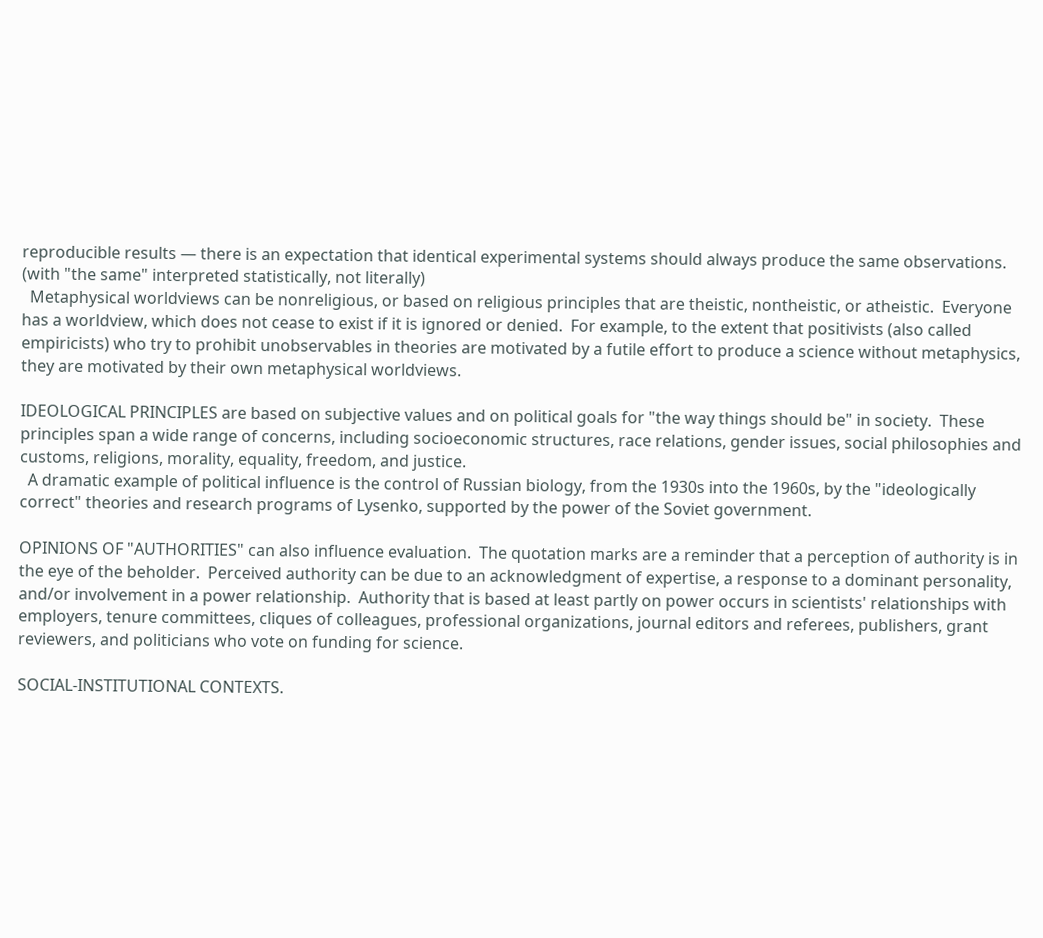reproducible results — there is an expectation that identical experimental systems should always produce the same observations.  (with "the same" interpreted statistically, not literally)
  Metaphysical worldviews can be nonreligious, or based on religious principles that are theistic, nontheistic, or atheistic.  Everyone has a worldview, which does not cease to exist if it is ignored or denied.  For example, to the extent that positivists (also called empiricists) who try to prohibit unobservables in theories are motivated by a futile effort to produce a science without metaphysics, they are motivated by their own metaphysical worldviews.

IDEOLOGICAL PRINCIPLES are based on subjective values and on political goals for "the way things should be" in society.  These principles span a wide range of concerns, including socioeconomic structures, race relations, gender issues, social philosophies and customs, religions, morality, equality, freedom, and justice.
  A dramatic example of political influence is the control of Russian biology, from the 1930s into the 1960s, by the "ideologically correct" theories and research programs of Lysenko, supported by the power of the Soviet government.

OPINIONS OF "AUTHORITIES" can also influence evaluation.  The quotation marks are a reminder that a perception of authority is in the eye of the beholder.  Perceived authority can be due to an acknowledgment of expertise, a response to a dominant personality, and/or involvement in a power relationship.  Authority that is based at least partly on power occurs in scientists' relationships with employers, tenure committees, cliques of colleagues, professional organizations, journal editors and referees, publishers, grant reviewers, and politicians who vote on funding for science.

SOCIAL-INSTITUTIONAL CONTEXTS.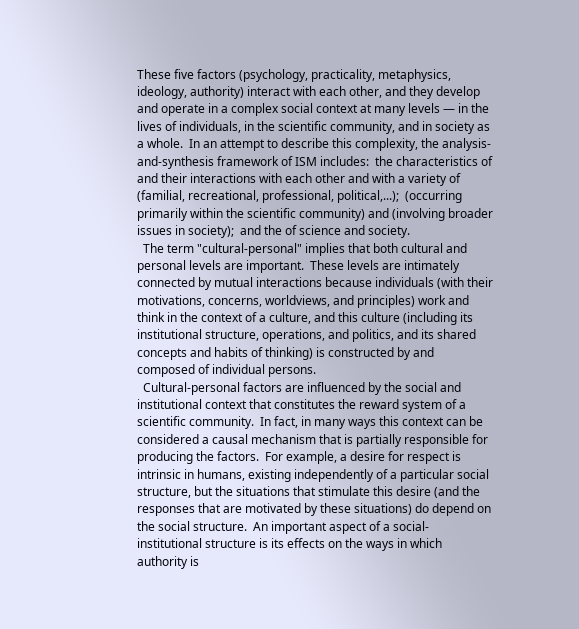These five factors (psychology, practicality, metaphysics, ideology, authority) interact with each other, and they develop and operate in a complex social context at many levels — in the lives of individuals, in the scientific community, and in society as a whole.  In an attempt to describe this complexity, the analysis-and-synthesis framework of ISM includes:  the characteristics of and their interactions with each other and with a variety of (familial, recreational, professional, political,...);  (occurring primarily within the scientific community) and (involving broader issues in society);  and the of science and society.
  The term "cultural-personal" implies that both cultural and personal levels are important.  These levels are intimately connected by mutual interactions because individuals (with their motivations, concerns, worldviews, and principles) work and think in the context of a culture, and this culture (including its institutional structure, operations, and politics, and its shared concepts and habits of thinking) is constructed by and composed of individual persons.
  Cultural-personal factors are influenced by the social and institutional context that constitutes the reward system of a scientific community.  In fact, in many ways this context can be considered a causal mechanism that is partially responsible for producing the factors.  For example, a desire for respect is intrinsic in humans, existing independently of a particular social structure, but the situations that stimulate this desire (and the responses that are motivated by these situations) do depend on the social structure.  An important aspect of a social-institutional structure is its effects on the ways in which authority is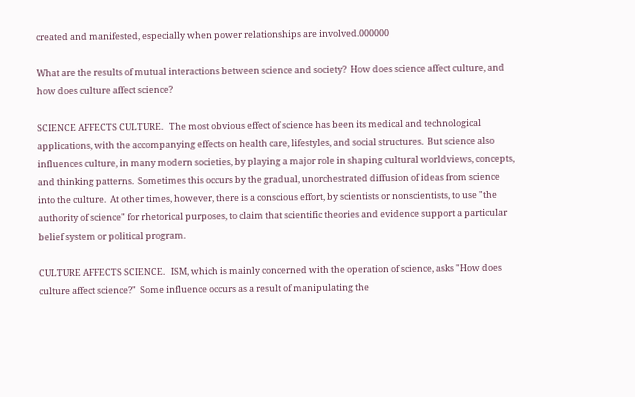created and manifested, especially when power relationships are involved.000000

What are the results of mutual interactions between science and society?  How does science affect culture, and how does culture affect science?

SCIENCE AFFECTS CULTURE.   The most obvious effect of science has been its medical and technological applications, with the accompanying effects on health care, lifestyles, and social structures.  But science also influences culture, in many modern societies, by playing a major role in shaping cultural worldviews, concepts, and thinking patterns.  Sometimes this occurs by the gradual, unorchestrated diffusion of ideas from science into the culture.  At other times, however, there is a conscious effort, by scientists or nonscientists, to use "the authority of science" for rhetorical purposes, to claim that scientific theories and evidence support a particular belief system or political program.

CULTURE AFFECTS SCIENCE.   ISM, which is mainly concerned with the operation of science, asks "How does culture affect science?"  Some influence occurs as a result of manipulating the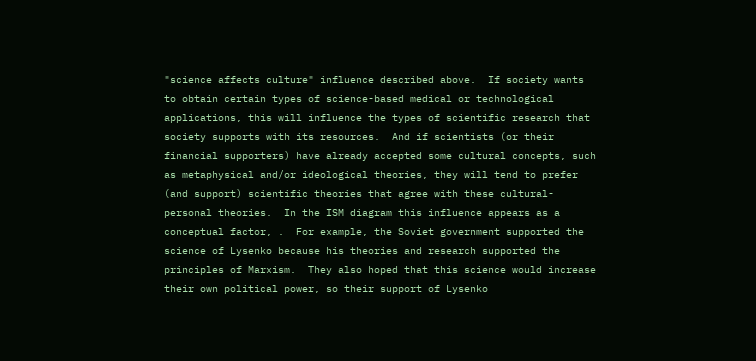"science affects culture" influence described above.  If society wants to obtain certain types of science-based medical or technological applications, this will influence the types of scientific research that society supports with its resources.  And if scientists (or their financial supporters) have already accepted some cultural concepts, such as metaphysical and/or ideological theories, they will tend to prefer (and support) scientific theories that agree with these cultural-personal theories.  In the ISM diagram this influence appears as a conceptual factor, .  For example, the Soviet government supported the science of Lysenko because his theories and research supported the principles of Marxism.  They also hoped that this science would increase their own political power, so their support of Lysenko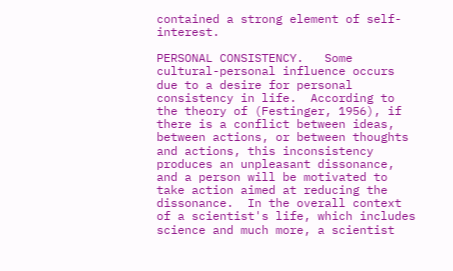contained a strong element of self-interest.

PERSONAL CONSISTENCY.   Some cultural-personal influence occurs due to a desire for personal consistency in life.  According to the theory of (Festinger, 1956), if there is a conflict between ideas, between actions, or between thoughts and actions, this inconsistency produces an unpleasant dissonance, and a person will be motivated to take action aimed at reducing the dissonance.  In the overall context of a scientist's life, which includes science and much more, a scientist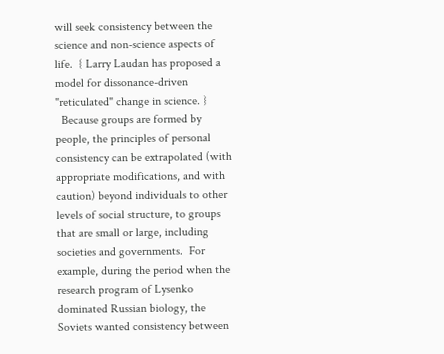will seek consistency between the science and non-science aspects of life.  { Larry Laudan has proposed a model for dissonance-driven "reticulated" change in science. }
  Because groups are formed by people, the principles of personal consistency can be extrapolated (with appropriate modifications, and with caution) beyond individuals to other levels of social structure, to groups that are small or large, including societies and governments.  For example, during the period when the research program of Lysenko dominated Russian biology, the Soviets wanted consistency between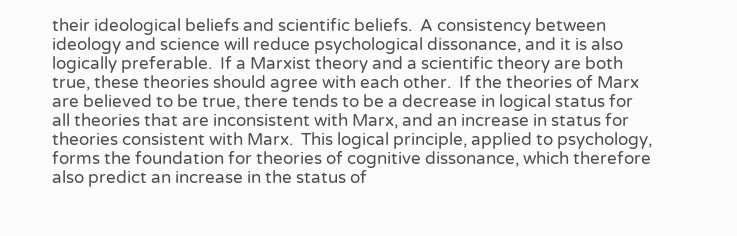their ideological beliefs and scientific beliefs.  A consistency between ideology and science will reduce psychological dissonance, and it is also logically preferable.  If a Marxist theory and a scientific theory are both true, these theories should agree with each other.  If the theories of Marx are believed to be true, there tends to be a decrease in logical status for all theories that are inconsistent with Marx, and an increase in status for theories consistent with Marx.  This logical principle, applied to psychology, forms the foundation for theories of cognitive dissonance, which therefore also predict an increase in the status of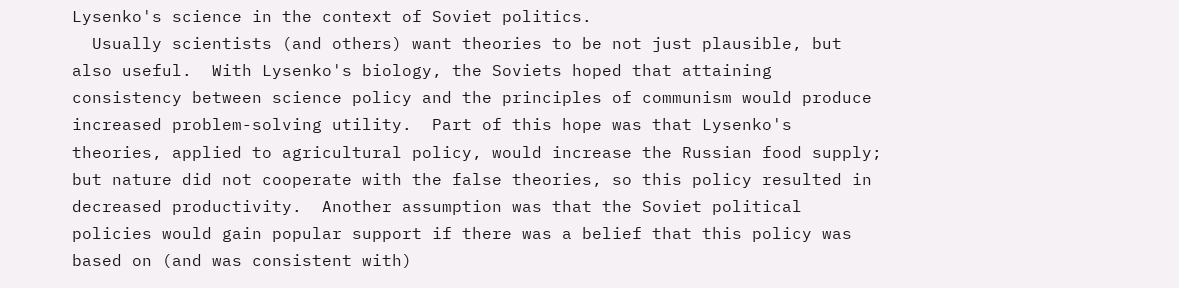Lysenko's science in the context of Soviet politics.
  Usually scientists (and others) want theories to be not just plausible, but also useful.  With Lysenko's biology, the Soviets hoped that attaining consistency between science policy and the principles of communism would produce increased problem-solving utility.  Part of this hope was that Lysenko's theories, applied to agricultural policy, would increase the Russian food supply; but nature did not cooperate with the false theories, so this policy resulted in decreased productivity.  Another assumption was that the Soviet political policies would gain popular support if there was a belief that this policy was based on (and was consistent with)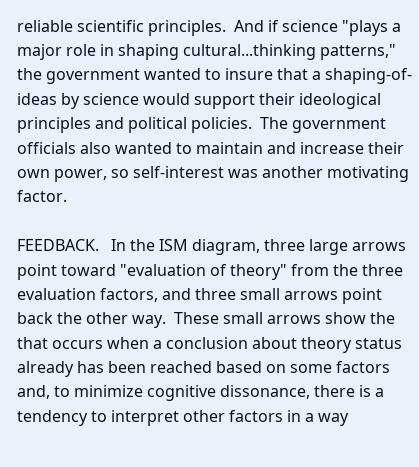reliable scientific principles.  And if science "plays a major role in shaping cultural...thinking patterns," the government wanted to insure that a shaping-of-ideas by science would support their ideological principles and political policies.  The government officials also wanted to maintain and increase their own power, so self-interest was another motivating factor.

FEEDBACK.   In the ISM diagram, three large arrows point toward "evaluation of theory" from the three evaluation factors, and three small arrows point back the other way.  These small arrows show the that occurs when a conclusion about theory status already has been reached based on some factors and, to minimize cognitive dissonance, there is a tendency to interpret other factors in a way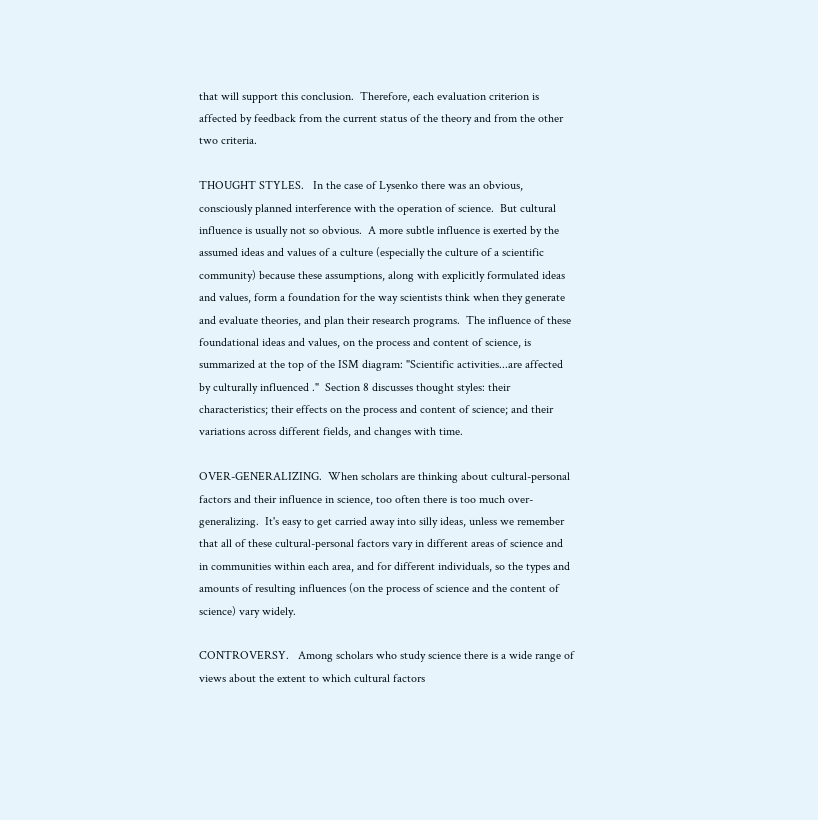that will support this conclusion.  Therefore, each evaluation criterion is affected by feedback from the current status of the theory and from the other two criteria.

THOUGHT STYLES.   In the case of Lysenko there was an obvious, consciously planned interference with the operation of science.  But cultural influence is usually not so obvious.  A more subtle influence is exerted by the assumed ideas and values of a culture (especially the culture of a scientific community) because these assumptions, along with explicitly formulated ideas and values, form a foundation for the way scientists think when they generate and evaluate theories, and plan their research programs.  The influence of these foundational ideas and values, on the process and content of science, is summarized at the top of the ISM diagram: "Scientific activities...are affected by culturally influenced ."  Section 8 discusses thought styles: their characteristics; their effects on the process and content of science; and their variations across different fields, and changes with time.

OVER-GENERALIZING.  When scholars are thinking about cultural-personal factors and their influence in science, too often there is too much over-generalizing.  It's easy to get carried away into silly ideas, unless we remember that all of these cultural-personal factors vary in different areas of science and in communities within each area, and for different individuals, so the types and amounts of resulting influences (on the process of science and the content of science) vary widely.

CONTROVERSY.   Among scholars who study science there is a wide range of views about the extent to which cultural factors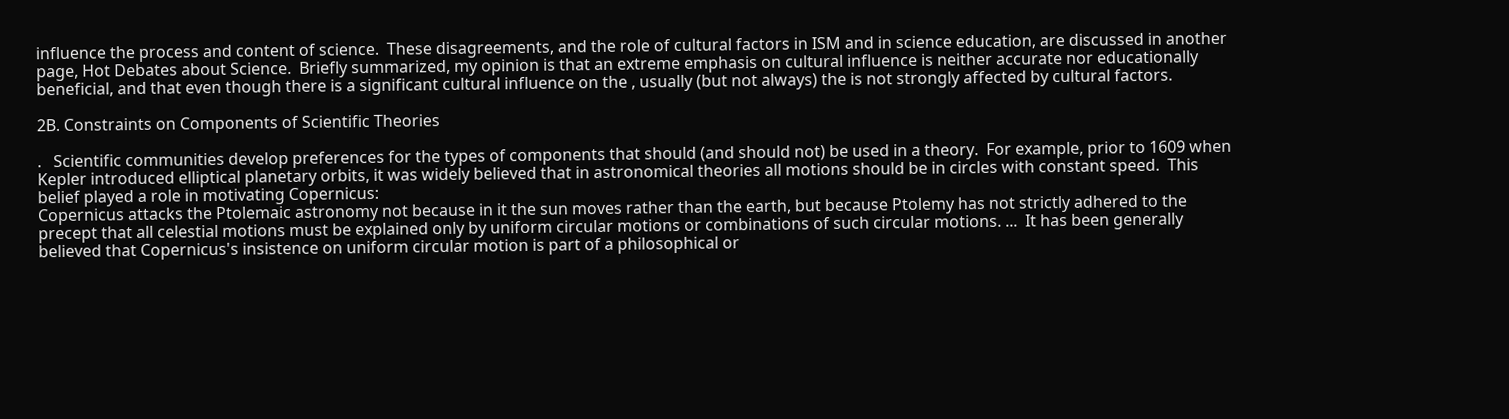influence the process and content of science.  These disagreements, and the role of cultural factors in ISM and in science education, are discussed in another page, Hot Debates about Science.  Briefly summarized, my opinion is that an extreme emphasis on cultural influence is neither accurate nor educationally beneficial, and that even though there is a significant cultural influence on the , usually (but not always) the is not strongly affected by cultural factors.

2B. Constraints on Components of Scientific Theories

.   Scientific communities develop preferences for the types of components that should (and should not) be used in a theory.  For example, prior to 1609 when Kepler introduced elliptical planetary orbits, it was widely believed that in astronomical theories all motions should be in circles with constant speed.  This belief played a role in motivating Copernicus:
Copernicus attacks the Ptolemaic astronomy not because in it the sun moves rather than the earth, but because Ptolemy has not strictly adhered to the precept that all celestial motions must be explained only by uniform circular motions or combinations of such circular motions. ...  It has been generally believed that Copernicus's insistence on uniform circular motion is part of a philosophical or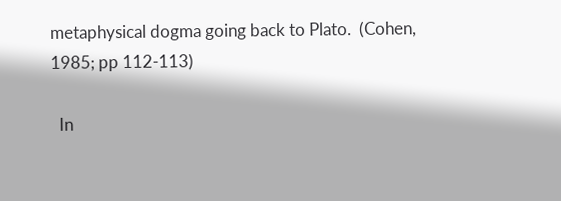metaphysical dogma going back to Plato.  (Cohen, 1985; pp 112-113)

  In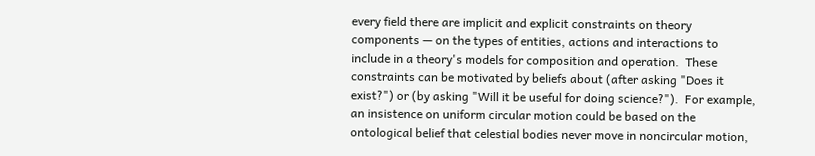every field there are implicit and explicit constraints on theory components — on the types of entities, actions and interactions to include in a theory's models for composition and operation.  These constraints can be motivated by beliefs about (after asking "Does it exist?") or (by asking "Will it be useful for doing science?").  For example, an insistence on uniform circular motion could be based on the ontological belief that celestial bodies never move in noncircular motion,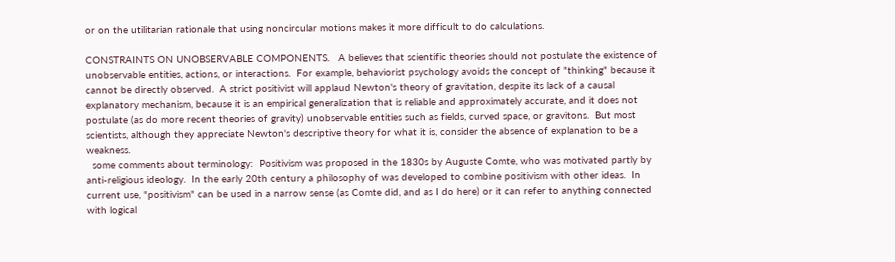or on the utilitarian rationale that using noncircular motions makes it more difficult to do calculations.

CONSTRAINTS ON UNOBSERVABLE COMPONENTS.   A believes that scientific theories should not postulate the existence of unobservable entities, actions, or interactions.  For example, behaviorist psychology avoids the concept of "thinking" because it cannot be directly observed.  A strict positivist will applaud Newton's theory of gravitation, despite its lack of a causal explanatory mechanism, because it is an empirical generalization that is reliable and approximately accurate, and it does not postulate (as do more recent theories of gravity) unobservable entities such as fields, curved space, or gravitons.  But most scientists, although they appreciate Newton's descriptive theory for what it is, consider the absence of explanation to be a weakness.
  some comments about terminology:  Positivism was proposed in the 1830s by Auguste Comte, who was motivated partly by anti-religious ideology.  In the early 20th century a philosophy of was developed to combine positivism with other ideas.  In current use, "positivism" can be used in a narrow sense (as Comte did, and as I do here) or it can refer to anything connected with logical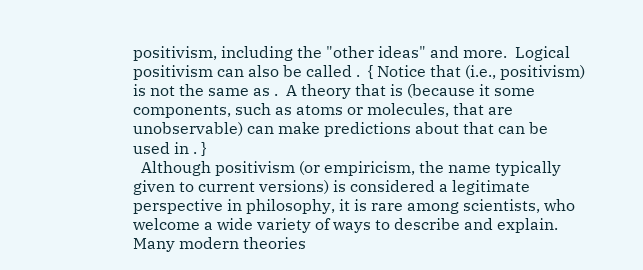positivism, including the "other ideas" and more.  Logical positivism can also be called .  { Notice that (i.e., positivism) is not the same as .  A theory that is (because it some components, such as atoms or molecules, that are unobservable) can make predictions about that can be used in . }
  Although positivism (or empiricism, the name typically given to current versions) is considered a legitimate perspective in philosophy, it is rare among scientists, who welcome a wide variety of ways to describe and explain.  Many modern theories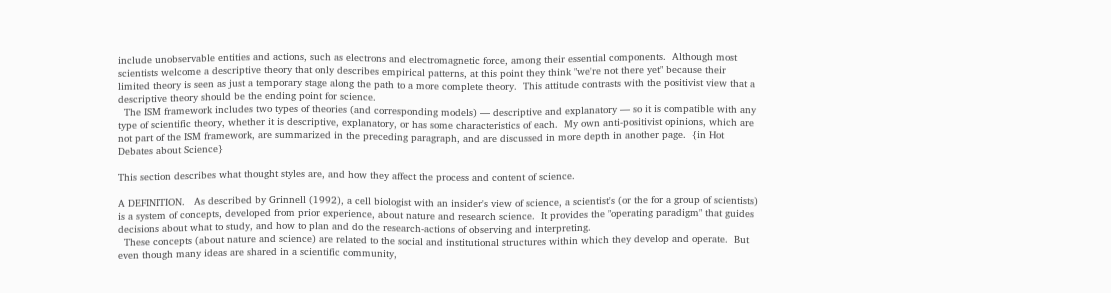include unobservable entities and actions, such as electrons and electromagnetic force, among their essential components.  Although most scientists welcome a descriptive theory that only describes empirical patterns, at this point they think "we're not there yet" because their limited theory is seen as just a temporary stage along the path to a more complete theory.  This attitude contrasts with the positivist view that a descriptive theory should be the ending point for science.
  The ISM framework includes two types of theories (and corresponding models) — descriptive and explanatory — so it is compatible with any type of scientific theory, whether it is descriptive, explanatory, or has some characteristics of each.  My own anti-positivist opinions, which are not part of the ISM framework, are summarized in the preceding paragraph, and are discussed in more depth in another page.  {in Hot Debates about Science}

This section describes what thought styles are, and how they affect the process and content of science.

A DEFINITION.   As described by Grinnell (1992), a cell biologist with an insider's view of science, a scientist's (or the for a group of scientists) is a system of concepts, developed from prior experience, about nature and research science.  It provides the "operating paradigm" that guides decisions about what to study, and how to plan and do the research-actions of observing and interpreting.
  These concepts (about nature and science) are related to the social and institutional structures within which they develop and operate.  But even though many ideas are shared in a scientific community,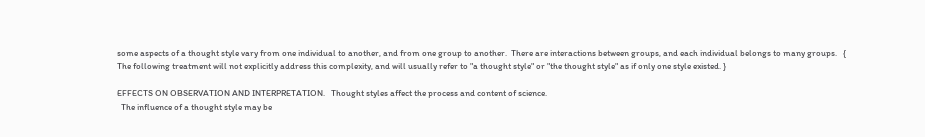some aspects of a thought style vary from one individual to another, and from one group to another.  There are interactions between groups, and each individual belongs to many groups.   { The following treatment will not explicitly address this complexity, and will usually refer to "a thought style" or "the thought style" as if only one style existed. }

EFFECTS ON OBSERVATION AND INTERPRETATION.   Thought styles affect the process and content of science.
  The influence of a thought style may be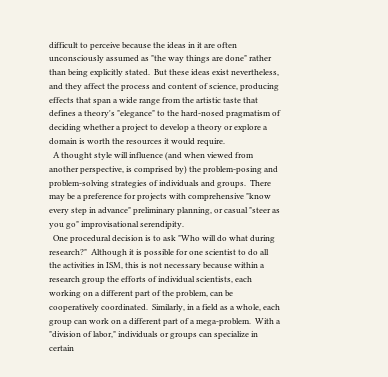difficult to perceive because the ideas in it are often unconsciously assumed as "the way things are done" rather than being explicitly stated.  But these ideas exist nevertheless, and they affect the process and content of science, producing effects that span a wide range from the artistic taste that defines a theory's "elegance" to the hard-nosed pragmatism of deciding whether a project to develop a theory or explore a domain is worth the resources it would require.
  A thought style will influence (and when viewed from another perspective, is comprised by) the problem-posing and problem-solving strategies of individuals and groups.  There may be a preference for projects with comprehensive "know every step in advance" preliminary planning, or casual "steer as you go" improvisational serendipity.
  One procedural decision is to ask "Who will do what during research?"  Although it is possible for one scientist to do all the activities in ISM, this is not necessary because within a research group the efforts of individual scientists, each working on a different part of the problem, can be cooperatively coordinated.  Similarly, in a field as a whole, each group can work on a different part of a mega-problem.  With a "division of labor," individuals or groups can specialize in certain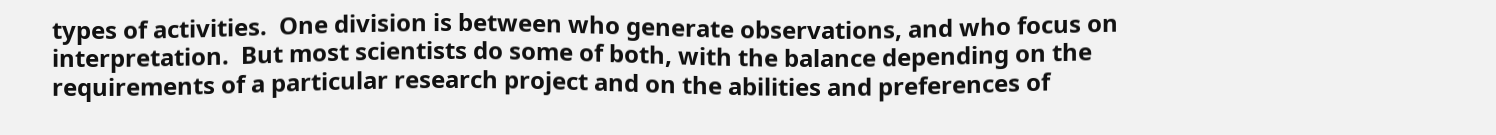types of activities.  One division is between who generate observations, and who focus on interpretation.  But most scientists do some of both, with the balance depending on the requirements of a particular research project and on the abilities and preferences of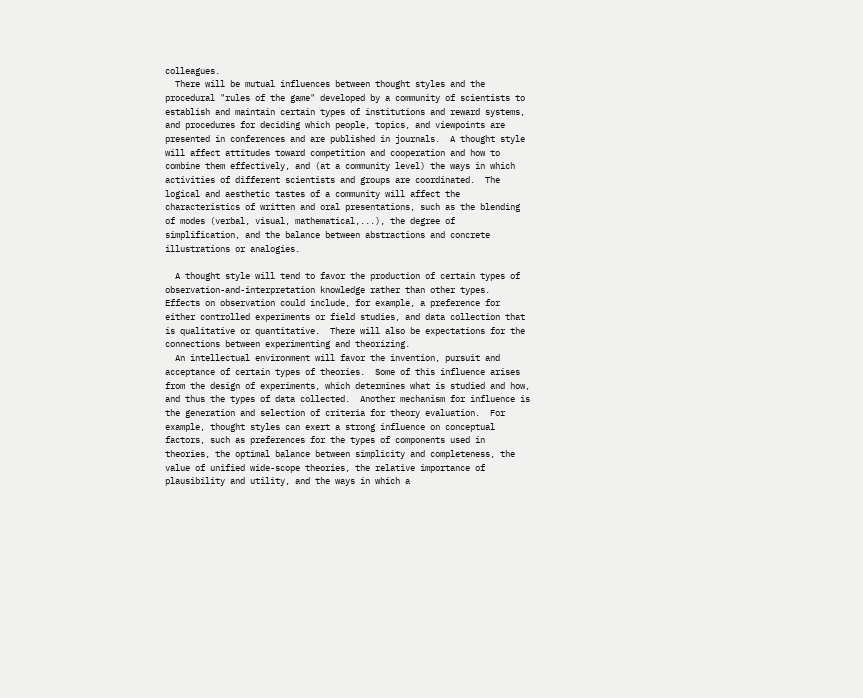colleagues.
  There will be mutual influences between thought styles and the procedural "rules of the game" developed by a community of scientists to establish and maintain certain types of institutions and reward systems, and procedures for deciding which people, topics, and viewpoints are presented in conferences and are published in journals.  A thought style will affect attitudes toward competition and cooperation and how to combine them effectively, and (at a community level) the ways in which activities of different scientists and groups are coordinated.  The logical and aesthetic tastes of a community will affect the characteristics of written and oral presentations, such as the blending of modes (verbal, visual, mathematical,...), the degree of simplification, and the balance between abstractions and concrete illustrations or analogies.

  A thought style will tend to favor the production of certain types of observation-and-interpretation knowledge rather than other types.  Effects on observation could include, for example, a preference for either controlled experiments or field studies, and data collection that is qualitative or quantitative.  There will also be expectations for the connections between experimenting and theorizing.
  An intellectual environment will favor the invention, pursuit and acceptance of certain types of theories.  Some of this influence arises from the design of experiments, which determines what is studied and how, and thus the types of data collected.  Another mechanism for influence is the generation and selection of criteria for theory evaluation.  For example, thought styles can exert a strong influence on conceptual factors, such as preferences for the types of components used in theories, the optimal balance between simplicity and completeness, the value of unified wide-scope theories, the relative importance of plausibility and utility, and the ways in which a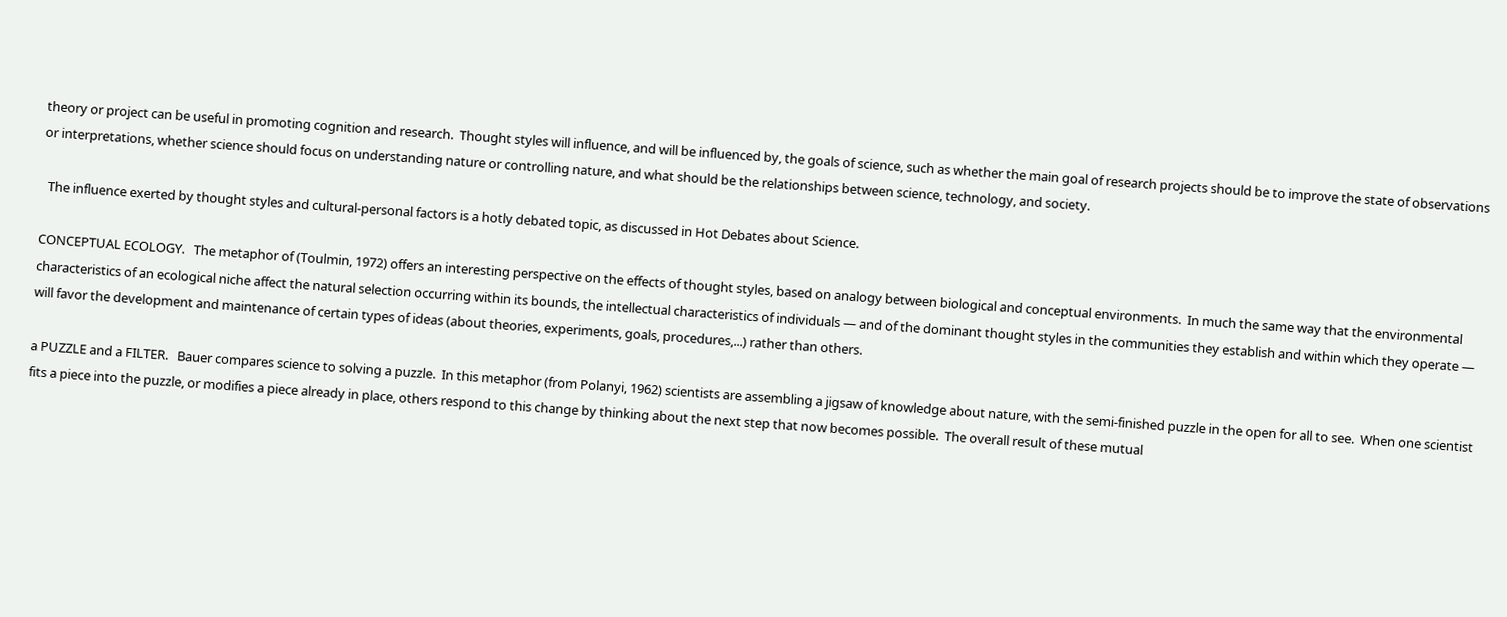theory or project can be useful in promoting cognition and research.  Thought styles will influence, and will be influenced by, the goals of science, such as whether the main goal of research projects should be to improve the state of observations or interpretations, whether science should focus on understanding nature or controlling nature, and what should be the relationships between science, technology, and society.

  The influence exerted by thought styles and cultural-personal factors is a hotly debated topic, as discussed in Hot Debates about Science.

CONCEPTUAL ECOLOGY.   The metaphor of (Toulmin, 1972) offers an interesting perspective on the effects of thought styles, based on analogy between biological and conceptual environments.  In much the same way that the environmental characteristics of an ecological niche affect the natural selection occurring within its bounds, the intellectual characteristics of individuals — and of the dominant thought styles in the communities they establish and within which they operate — will favor the development and maintenance of certain types of ideas (about theories, experiments, goals, procedures,...) rather than others.

a PUZZLE and a FILTER.   Bauer compares science to solving a puzzle.  In this metaphor (from Polanyi, 1962) scientists are assembling a jigsaw of knowledge about nature, with the semi-finished puzzle in the open for all to see.  When one scientist fits a piece into the puzzle, or modifies a piece already in place, others respond to this change by thinking about the next step that now becomes possible.  The overall result of these mutual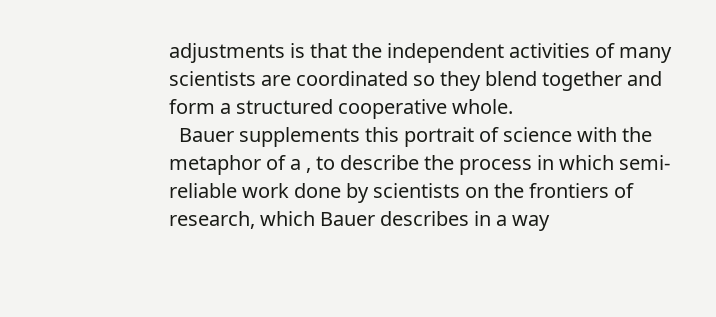adjustments is that the independent activities of many scientists are coordinated so they blend together and form a structured cooperative whole.
  Bauer supplements this portrait of science with the metaphor of a , to describe the process in which semi-reliable work done by scientists on the frontiers of research, which Bauer describes in a way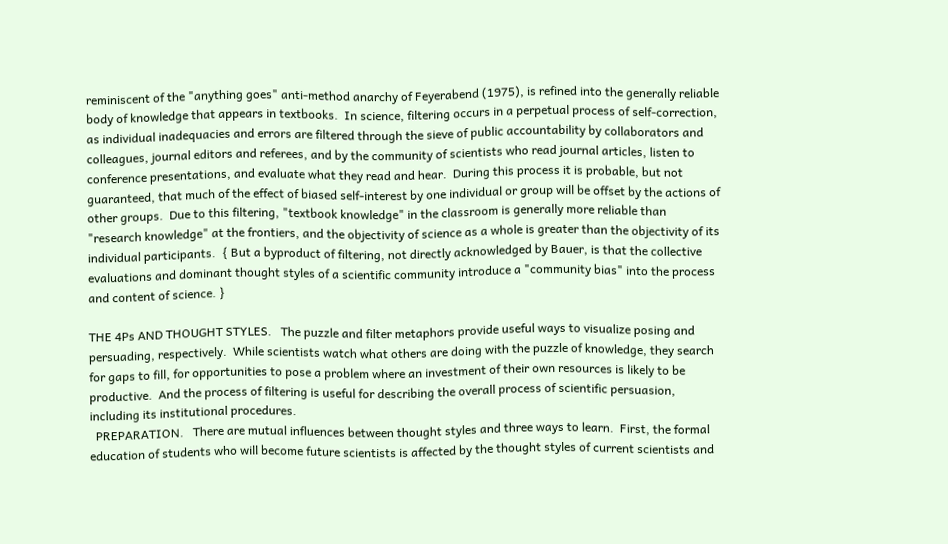reminiscent of the "anything goes" anti-method anarchy of Feyerabend (1975), is refined into the generally reliable body of knowledge that appears in textbooks.  In science, filtering occurs in a perpetual process of self-correction, as individual inadequacies and errors are filtered through the sieve of public accountability by collaborators and colleagues, journal editors and referees, and by the community of scientists who read journal articles, listen to conference presentations, and evaluate what they read and hear.  During this process it is probable, but not guaranteed, that much of the effect of biased self-interest by one individual or group will be offset by the actions of other groups.  Due to this filtering, "textbook knowledge" in the classroom is generally more reliable than "research knowledge" at the frontiers, and the objectivity of science as a whole is greater than the objectivity of its individual participants.  { But a byproduct of filtering, not directly acknowledged by Bauer, is that the collective evaluations and dominant thought styles of a scientific community introduce a "community bias" into the process and content of science. }

THE 4Ps AND THOUGHT STYLES.   The puzzle and filter metaphors provide useful ways to visualize posing and persuading, respectively.  While scientists watch what others are doing with the puzzle of knowledge, they search for gaps to fill, for opportunities to pose a problem where an investment of their own resources is likely to be productive.  And the process of filtering is useful for describing the overall process of scientific persuasion, including its institutional procedures.
  PREPARATION.   There are mutual influences between thought styles and three ways to learn.  First, the formal education of students who will become future scientists is affected by the thought styles of current scientists and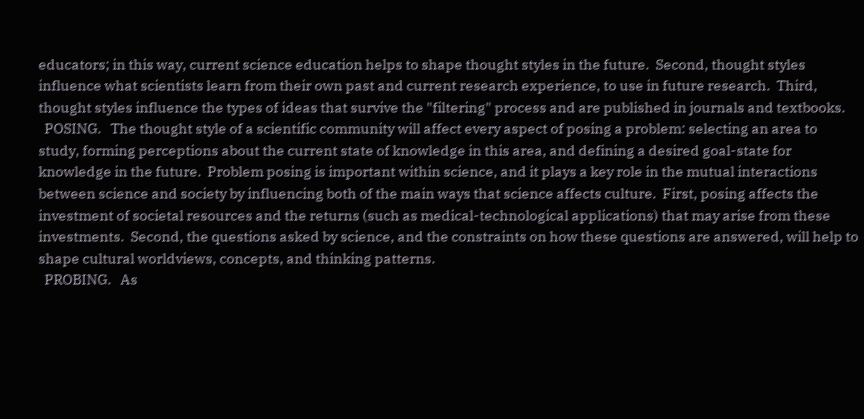educators; in this way, current science education helps to shape thought styles in the future.  Second, thought styles influence what scientists learn from their own past and current research experience, to use in future research.  Third, thought styles influence the types of ideas that survive the "filtering" process and are published in journals and textbooks.
  POSING.   The thought style of a scientific community will affect every aspect of posing a problem: selecting an area to study, forming perceptions about the current state of knowledge in this area, and defining a desired goal-state for knowledge in the future.  Problem posing is important within science, and it plays a key role in the mutual interactions between science and society by influencing both of the main ways that science affects culture.  First, posing affects the investment of societal resources and the returns (such as medical-technological applications) that may arise from these investments.  Second, the questions asked by science, and the constraints on how these questions are answered, will help to shape cultural worldviews, concepts, and thinking patterns.
  PROBING.   As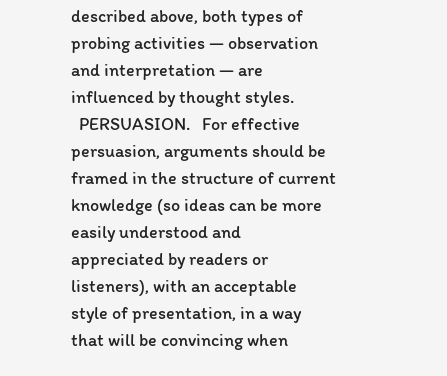described above, both types of probing activities — observation and interpretation — are influenced by thought styles.
  PERSUASION.   For effective persuasion, arguments should be framed in the structure of current knowledge (so ideas can be more easily understood and appreciated by readers or listeners), with an acceptable style of presentation, in a way that will be convincing when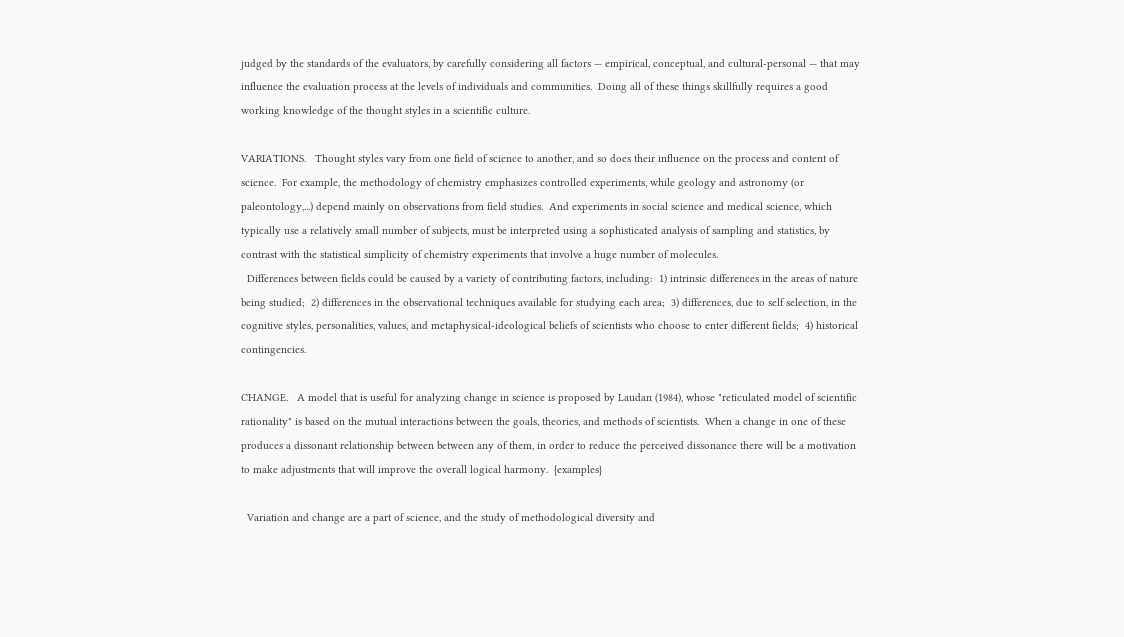judged by the standards of the evaluators, by carefully considering all factors — empirical, conceptual, and cultural-personal — that may influence the evaluation process at the levels of individuals and communities.  Doing all of these things skillfully requires a good working knowledge of the thought styles in a scientific culture.

VARIATIONS.   Thought styles vary from one field of science to another, and so does their influence on the process and content of science.  For example, the methodology of chemistry emphasizes controlled experiments, while geology and astronomy (or paleontology,...) depend mainly on observations from field studies.  And experiments in social science and medical science, which typically use a relatively small number of subjects, must be interpreted using a sophisticated analysis of sampling and statistics, by contrast with the statistical simplicity of chemistry experiments that involve a huge number of molecules.
  Differences between fields could be caused by a variety of contributing factors, including:  1) intrinsic differences in the areas of nature being studied;  2) differences in the observational techniques available for studying each area;  3) differences, due to self selection, in the cognitive styles, personalities, values, and metaphysical-ideological beliefs of scientists who choose to enter different fields;  4) historical contingencies.

CHANGE.   A model that is useful for analyzing change in science is proposed by Laudan (1984), whose "reticulated model of scientific rationality" is based on the mutual interactions between the goals, theories, and methods of scientists.  When a change in one of these produces a dissonant relationship between between any of them, in order to reduce the perceived dissonance there will be a motivation to make adjustments that will improve the overall logical harmony.  {examples}

  Variation and change are a part of science, and the study of methodological diversity and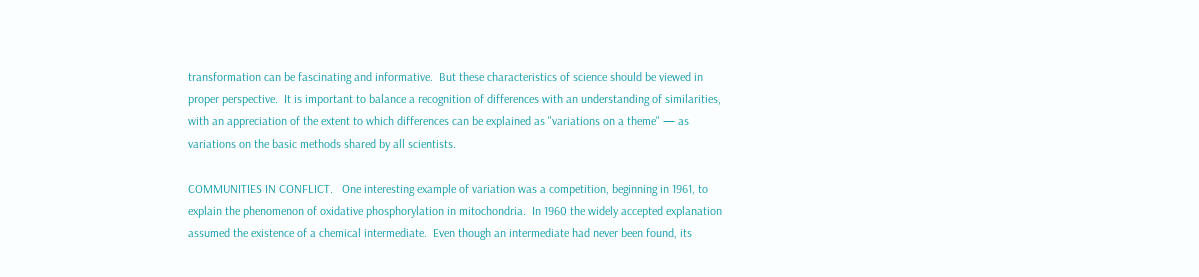transformation can be fascinating and informative.  But these characteristics of science should be viewed in proper perspective.  It is important to balance a recognition of differences with an understanding of similarities, with an appreciation of the extent to which differences can be explained as "variations on a theme" — as variations on the basic methods shared by all scientists.

COMMUNITIES IN CONFLICT.   One interesting example of variation was a competition, beginning in 1961, to explain the phenomenon of oxidative phosphorylation in mitochondria.  In 1960 the widely accepted explanation assumed the existence of a chemical intermediate.  Even though an intermediate had never been found, its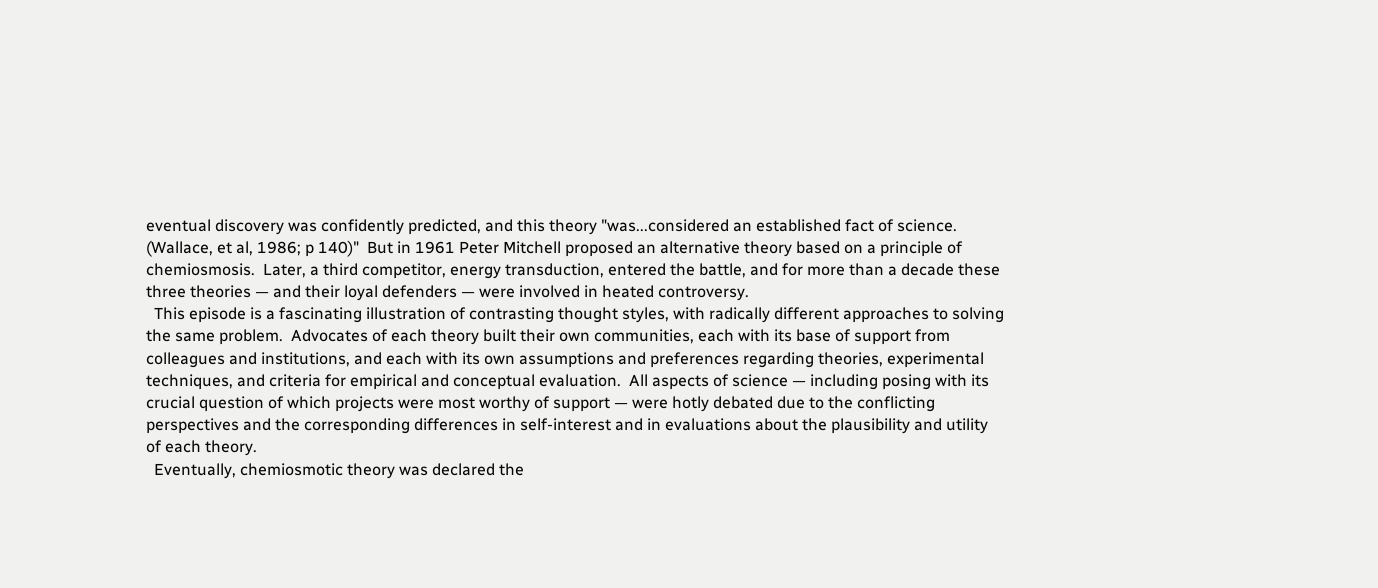eventual discovery was confidently predicted, and this theory "was...considered an established fact of science. (Wallace, et al, 1986; p 140)"  But in 1961 Peter Mitchell proposed an alternative theory based on a principle of chemiosmosis.  Later, a third competitor, energy transduction, entered the battle, and for more than a decade these three theories — and their loyal defenders — were involved in heated controversy.
  This episode is a fascinating illustration of contrasting thought styles, with radically different approaches to solving the same problem.  Advocates of each theory built their own communities, each with its base of support from colleagues and institutions, and each with its own assumptions and preferences regarding theories, experimental techniques, and criteria for empirical and conceptual evaluation.  All aspects of science — including posing with its crucial question of which projects were most worthy of support — were hotly debated due to the conflicting perspectives and the corresponding differences in self-interest and in evaluations about the plausibility and utility of each theory.
  Eventually, chemiosmotic theory was declared the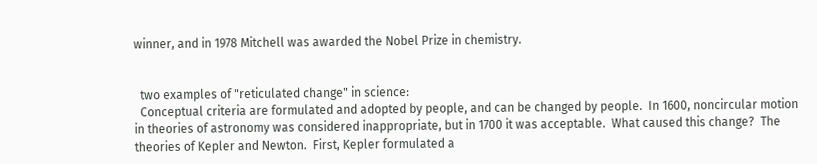winner, and in 1978 Mitchell was awarded the Nobel Prize in chemistry.


  two examples of "reticulated change" in science:
  Conceptual criteria are formulated and adopted by people, and can be changed by people.  In 1600, noncircular motion in theories of astronomy was considered inappropriate, but in 1700 it was acceptable.  What caused this change?  The theories of Kepler and Newton.  First, Kepler formulated a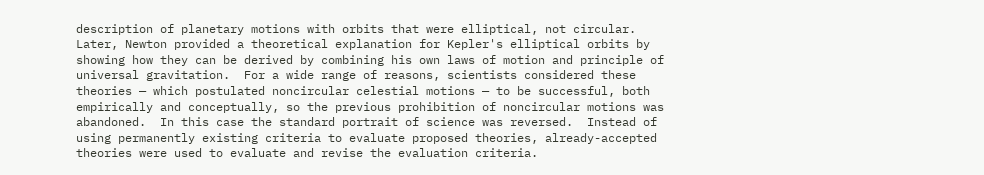description of planetary motions with orbits that were elliptical, not circular.  Later, Newton provided a theoretical explanation for Kepler's elliptical orbits by showing how they can be derived by combining his own laws of motion and principle of universal gravitation.  For a wide range of reasons, scientists considered these theories — which postulated noncircular celestial motions — to be successful, both empirically and conceptually, so the previous prohibition of noncircular motions was abandoned.  In this case the standard portrait of science was reversed.  Instead of using permanently existing criteria to evaluate proposed theories, already-accepted theories were used to evaluate and revise the evaluation criteria.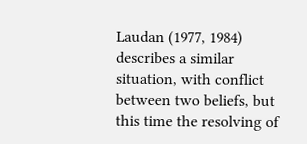Laudan (1977, 1984) describes a similar situation, with conflict between two beliefs, but this time the resolving of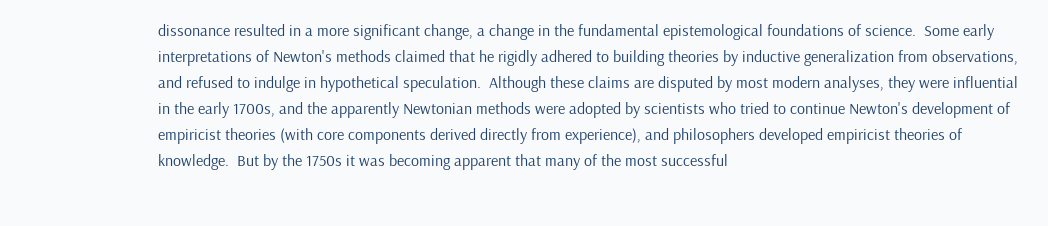dissonance resulted in a more significant change, a change in the fundamental epistemological foundations of science.  Some early interpretations of Newton's methods claimed that he rigidly adhered to building theories by inductive generalization from observations, and refused to indulge in hypothetical speculation.  Although these claims are disputed by most modern analyses, they were influential in the early 1700s, and the apparently Newtonian methods were adopted by scientists who tried to continue Newton's development of empiricist theories (with core components derived directly from experience), and philosophers developed empiricist theories of knowledge.  But by the 1750s it was becoming apparent that many of the most successful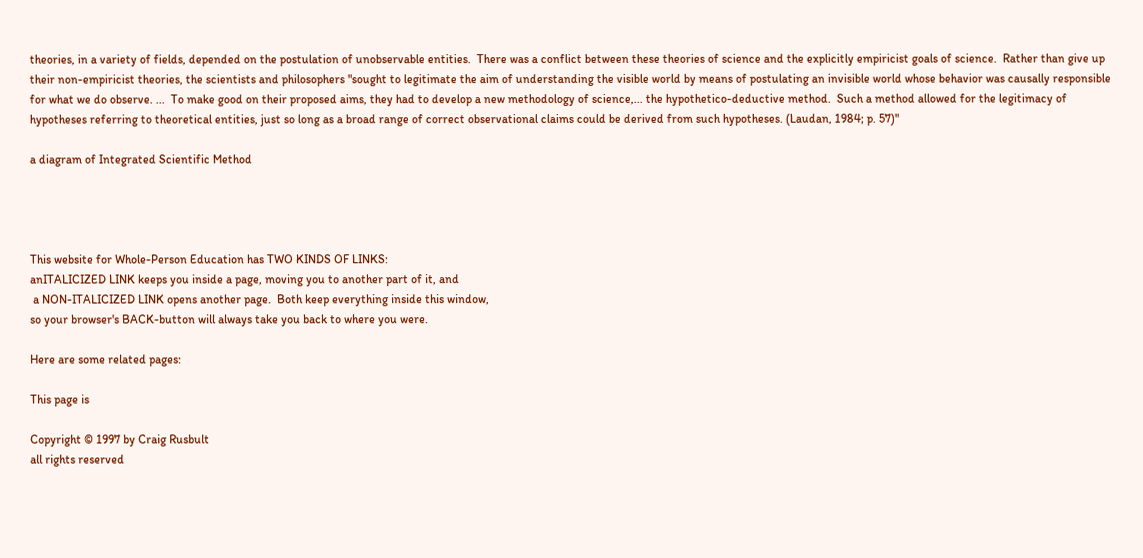theories, in a variety of fields, depended on the postulation of unobservable entities.  There was a conflict between these theories of science and the explicitly empiricist goals of science.  Rather than give up their non-empiricist theories, the scientists and philosophers "sought to legitimate the aim of understanding the visible world by means of postulating an invisible world whose behavior was causally responsible for what we do observe. ...  To make good on their proposed aims, they had to develop a new methodology of science,... the hypothetico-deductive method.  Such a method allowed for the legitimacy of hypotheses referring to theoretical entities, just so long as a broad range of correct observational claims could be derived from such hypotheses. (Laudan, 1984; p. 57)"

a diagram of Integrated Scientific Method




This website for Whole-Person Education has TWO KINDS OF LINKS:
anITALICIZED LINK keeps you inside a page, moving you to another part of it, and
 a NON-ITALICIZED LINK opens another page.  Both keep everything inside this window,
so your browser's BACK-button will always take you back to where you were.

Here are some related pages:

This page is

Copyright © 1997 by Craig Rusbult
all rights reserved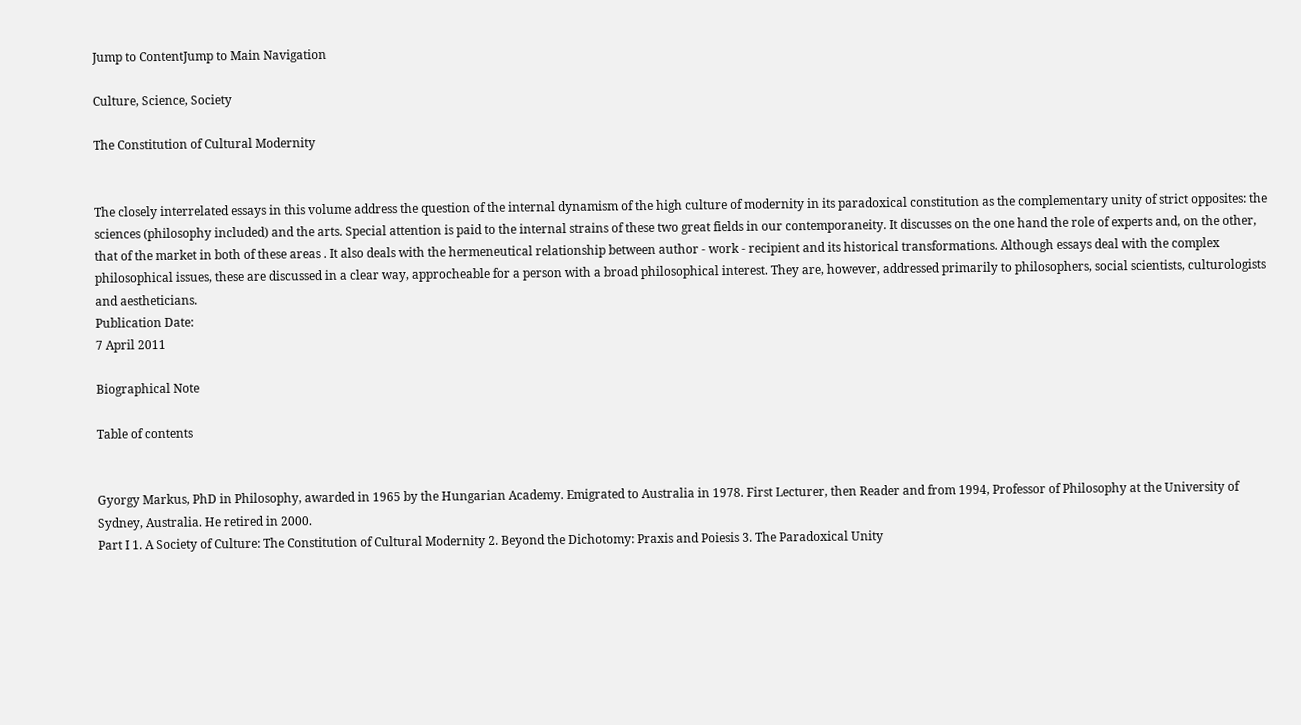Jump to ContentJump to Main Navigation

Culture, Science, Society

The Constitution of Cultural Modernity


The closely interrelated essays in this volume address the question of the internal dynamism of the high culture of modernity in its paradoxical constitution as the complementary unity of strict opposites: the sciences (philosophy included) and the arts. Special attention is paid to the internal strains of these two great fields in our contemporaneity. It discusses on the one hand the role of experts and, on the other, that of the market in both of these areas . It also deals with the hermeneutical relationship between author - work - recipient and its historical transformations. Although essays deal with the complex philosophical issues, these are discussed in a clear way, approcheable for a person with a broad philosophical interest. They are, however, addressed primarily to philosophers, social scientists, culturologists and aestheticians.
Publication Date:
7 April 2011

Biographical Note

Table of contents


Gyorgy Markus, PhD in Philosophy, awarded in 1965 by the Hungarian Academy. Emigrated to Australia in 1978. First Lecturer, then Reader and from 1994, Professor of Philosophy at the University of Sydney, Australia. He retired in 2000.
Part I 1. A Society of Culture: The Constitution of Cultural Modernity 2. Beyond the Dichotomy: Praxis and Poiesis 3. The Paradoxical Unity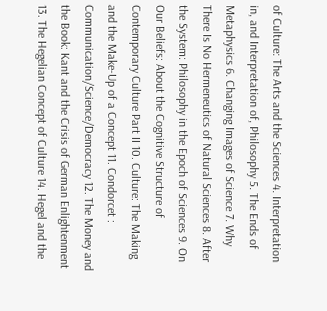of Culture: The Arts and the Sciences 4. Interpretation in, and Interpretation of, Philosophy 5. The Ends of Metaphysics 6. Changing Images of Science 7. Why There Is No Hermeneutics of Natural Sciences 8. After the System: Philosophy in the Epoch of Sciences 9. On Our Beliefs: About the Cognitive Structure of Contemporary Culture Part II 10. Culture: The Making and the Make-Up of a Concept 11. Condorcet : Communication/Science/Democracy 12. The Money and the Book: Kant and the Crisis of German Enlightenment 13. The Hegelian Concept of Culture 14. Hegel and the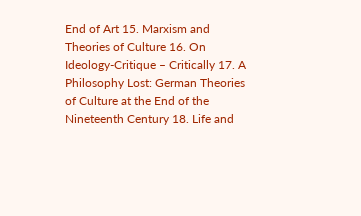End of Art 15. Marxism and Theories of Culture 16. On Ideology-Critique – Critically 17. A Philosophy Lost: German Theories of Culture at the End of the Nineteenth Century 18. Life and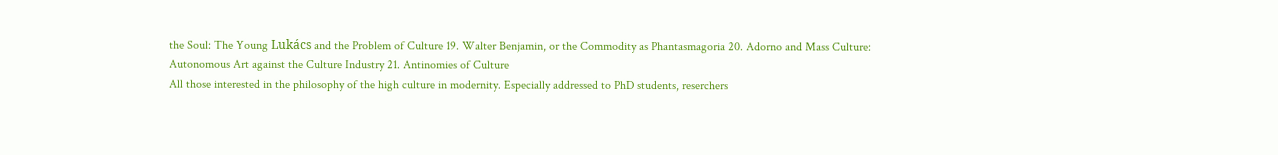the Soul: The Young Lukács and the Problem of Culture 19. Walter Benjamin, or the Commodity as Phantasmagoria 20. Adorno and Mass Culture: Autonomous Art against the Culture Industry 21. Antinomies of Culture
All those interested in the philosophy of the high culture in modernity. Especially addressed to PhD students, reserchers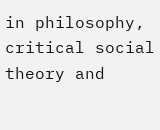in philosophy, critical social theory and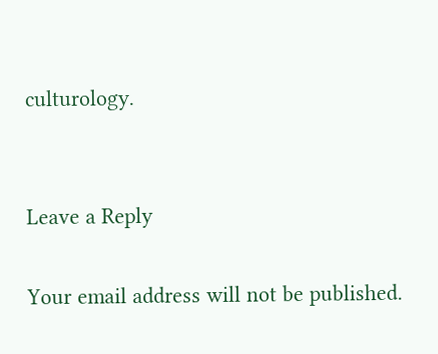culturology.


Leave a Reply

Your email address will not be published.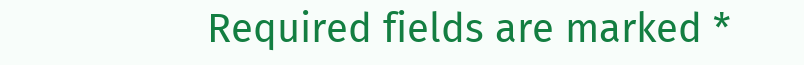Required fields are marked *